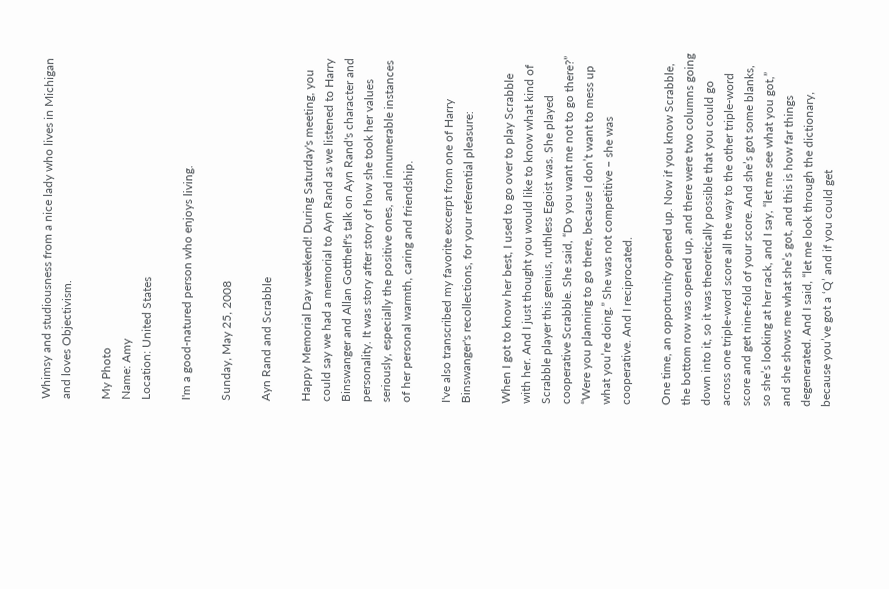Whimsy and studiousness from a nice lady who lives in Michigan and loves Objectivism.

My Photo
Name: Amy
Location: United States

I'm a good-natured person who enjoys living.

Sunday, May 25, 2008

Ayn Rand and Scrabble

Happy Memorial Day weekend! During Saturday's meeting, you could say we had a memorial to Ayn Rand as we listened to Harry Binswanger and Allan Gotthelf's talk on Ayn Rand's character and personality. It was story after story of how she took her values seriously, especially the positive ones, and innumerable instances of her personal warmth, caring and friendship.

I've also transcribed my favorite excerpt from one of Harry Binswanger's recollections, for your referential pleasure:

When I got to know her best, I used to go over to play Scrabble with her. And I just thought you would like to know what kind of Scrabble player this genius, ruthless Egoist was. She played cooperative Scrabble. She said, “Do you want me not to go there?” “Were you planning to go there, because I don’t want to mess up what you’re doing.” She was not competitive – she was cooperative. And I reciprocated.

One time, an opportunity opened up. Now if you know Scrabble, the bottom row was opened up, and there were two columns going down into it, so it was theoretically possible that you could go across one triple-word score all the way to the other triple-word score and get nine-fold of your score. And she’s got some blanks, so she’s looking at her rack, and I say, “let me see what you got,” and she shows me what she’s got, and this is how far things degenerated. And I said, “let me look through the dictionary, because you’ve got a ‘Q’ and if you could get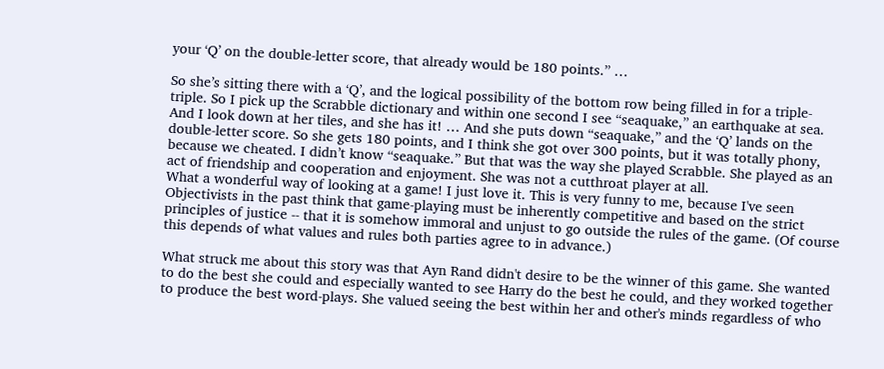your ‘Q’ on the double-letter score, that already would be 180 points.” …

So she’s sitting there with a ‘Q’, and the logical possibility of the bottom row being filled in for a triple-triple. So I pick up the Scrabble dictionary and within one second I see “seaquake,” an earthquake at sea. And I look down at her tiles, and she has it! … And she puts down “seaquake,” and the ‘Q’ lands on the double-letter score. So she gets 180 points, and I think she got over 300 points, but it was totally phony, because we cheated. I didn’t know “seaquake.” But that was the way she played Scrabble. She played as an act of friendship and cooperation and enjoyment. She was not a cutthroat player at all.
What a wonderful way of looking at a game! I just love it. This is very funny to me, because I've seen Objectivists in the past think that game-playing must be inherently competitive and based on the strict principles of justice -- that it is somehow immoral and unjust to go outside the rules of the game. (Of course this depends of what values and rules both parties agree to in advance.)

What struck me about this story was that Ayn Rand didn't desire to be the winner of this game. She wanted to do the best she could and especially wanted to see Harry do the best he could, and they worked together to produce the best word-plays. She valued seeing the best within her and other's minds regardless of who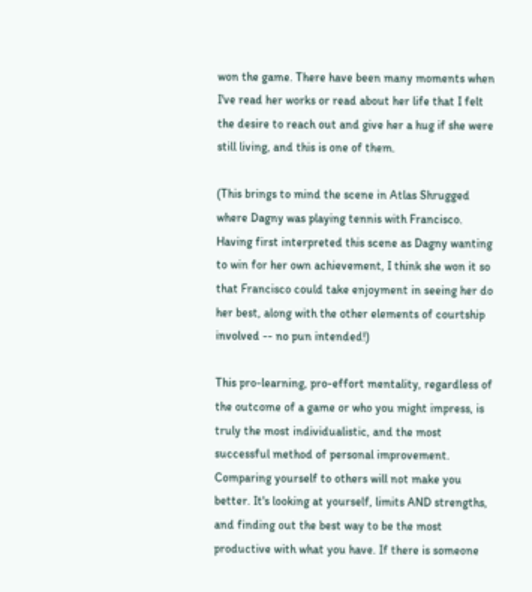won the game. There have been many moments when I've read her works or read about her life that I felt the desire to reach out and give her a hug if she were still living, and this is one of them.

(This brings to mind the scene in Atlas Shrugged where Dagny was playing tennis with Francisco. Having first interpreted this scene as Dagny wanting to win for her own achievement, I think she won it so that Francisco could take enjoyment in seeing her do her best, along with the other elements of courtship involved -- no pun intended!)

This pro-learning, pro-effort mentality, regardless of the outcome of a game or who you might impress, is truly the most individualistic, and the most successful method of personal improvement. Comparing yourself to others will not make you better. It's looking at yourself, limits AND strengths, and finding out the best way to be the most productive with what you have. If there is someone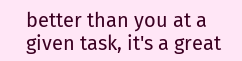better than you at a given task, it's a great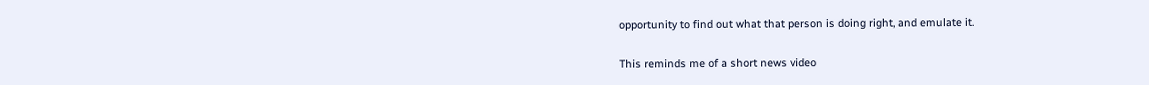opportunity to find out what that person is doing right, and emulate it.

This reminds me of a short news video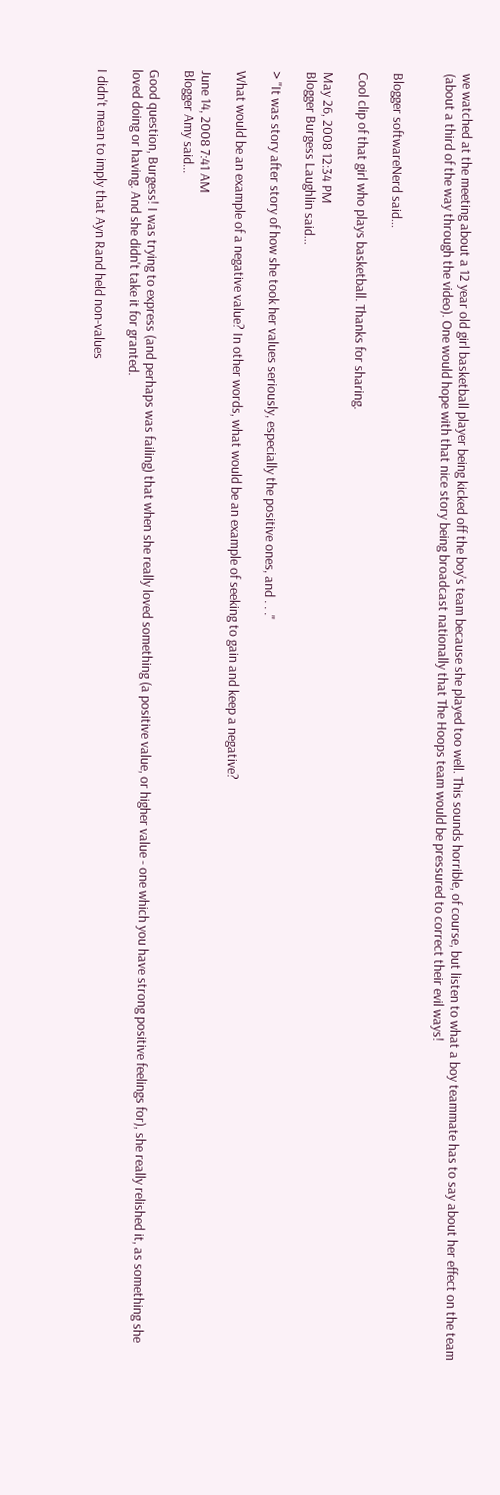we watched at the meeting about a 12 year old girl basketball player being kicked off the boy's team because she played too well. This sounds horrible, of course, but listen to what a boy teammate has to say about her effect on the team (about a third of the way through the video). One would hope with that nice story being broadcast nationally that The Hoops team would be pressured to correct their evil ways!


Blogger softwareNerd said...

Cool clip of that girl who plays basketball. Thanks for sharing.

May 26, 2008 12:34 PM
Blogger Burgess Laughlin said...

> "It was story after story of how she took her values seriously, especially the positive ones, and . . ."

What would be an example of a negative value? In other words, what would be an example of seeking to gain and keep a negative?

June 14, 2008 7:41 AM
Blogger Amy said...

Good question, Burgess! I was trying to express (and perhaps was failing) that when she really loved something (a positive value, or higher value - one which you have strong positive feelings for), she really relished it, as something she loved doing or having. And she didn't take it for granted.

I didn't mean to imply that Ayn Rand held non-values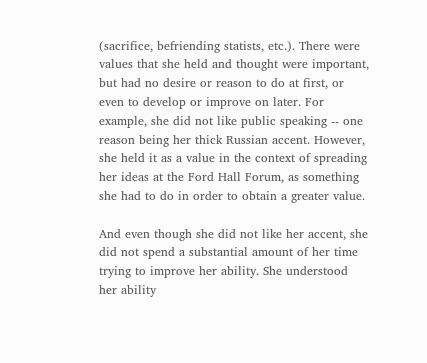(sacrifice, befriending statists, etc.). There were values that she held and thought were important, but had no desire or reason to do at first, or even to develop or improve on later. For example, she did not like public speaking -- one reason being her thick Russian accent. However, she held it as a value in the context of spreading her ideas at the Ford Hall Forum, as something she had to do in order to obtain a greater value.

And even though she did not like her accent, she did not spend a substantial amount of her time trying to improve her ability. She understood her ability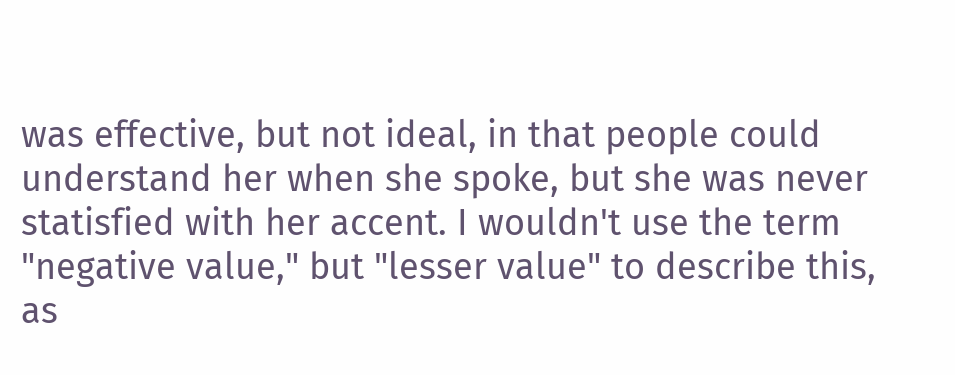was effective, but not ideal, in that people could understand her when she spoke, but she was never statisfied with her accent. I wouldn't use the term "negative value," but "lesser value" to describe this, as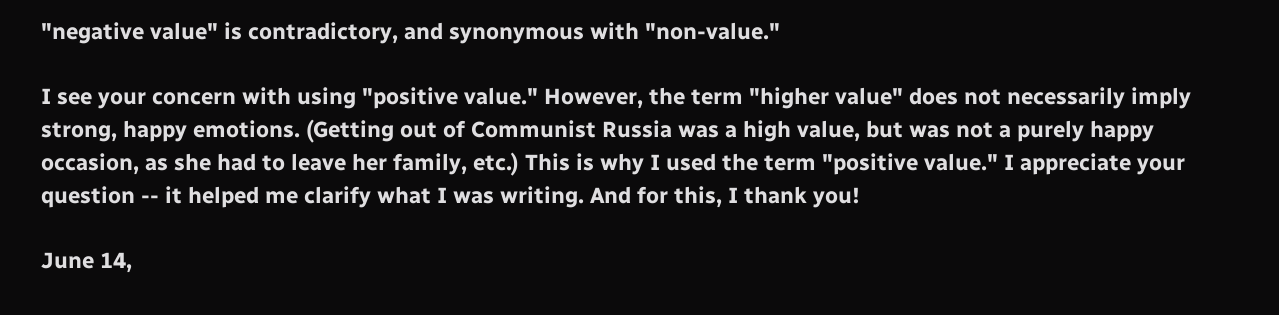"negative value" is contradictory, and synonymous with "non-value."

I see your concern with using "positive value." However, the term "higher value" does not necessarily imply strong, happy emotions. (Getting out of Communist Russia was a high value, but was not a purely happy occasion, as she had to leave her family, etc.) This is why I used the term "positive value." I appreciate your question -- it helped me clarify what I was writing. And for this, I thank you!

June 14,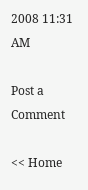2008 11:31 AM

Post a Comment

<< Home